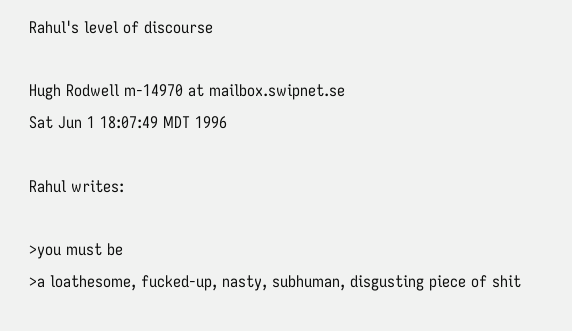Rahul's level of discourse

Hugh Rodwell m-14970 at mailbox.swipnet.se
Sat Jun 1 18:07:49 MDT 1996

Rahul writes:

>you must be
>a loathesome, fucked-up, nasty, subhuman, disgusting piece of shit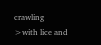crawling
>with lice and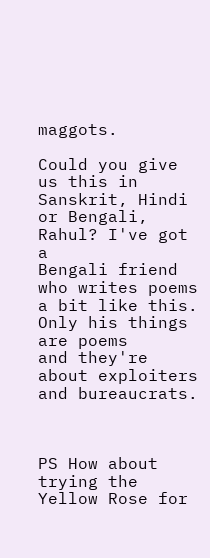maggots.

Could you give us this in Sanskrit, Hindi or Bengali, Rahul? I've got a
Bengali friend who writes poems a bit like this. Only his things are poems
and they're about exploiters and bureaucrats.



PS How about trying the Yellow Rose for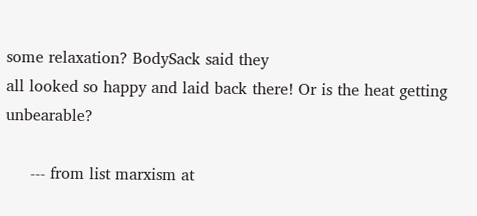some relaxation? BodySack said they
all looked so happy and laid back there! Or is the heat getting unbearable?

     --- from list marxism at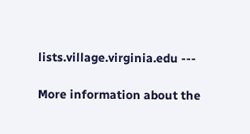lists.village.virginia.edu ---

More information about the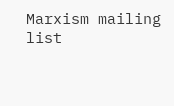Marxism mailing list